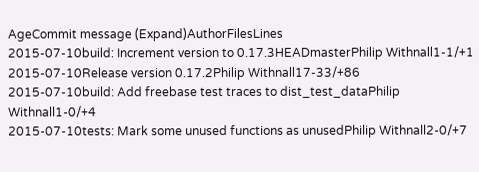AgeCommit message (Expand)AuthorFilesLines
2015-07-10build: Increment version to 0.17.3HEADmasterPhilip Withnall1-1/+1
2015-07-10Release version 0.17.2Philip Withnall17-33/+86
2015-07-10build: Add freebase test traces to dist_test_dataPhilip Withnall1-0/+4
2015-07-10tests: Mark some unused functions as unusedPhilip Withnall2-0/+7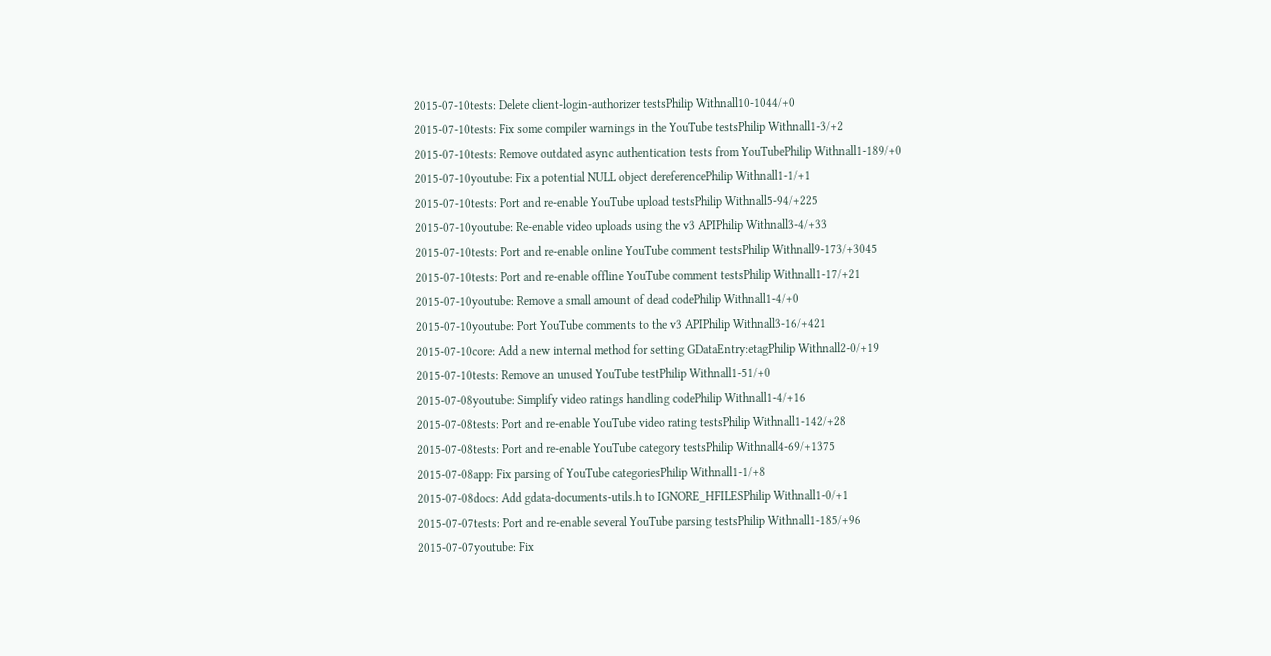2015-07-10tests: Delete client-login-authorizer testsPhilip Withnall10-1044/+0
2015-07-10tests: Fix some compiler warnings in the YouTube testsPhilip Withnall1-3/+2
2015-07-10tests: Remove outdated async authentication tests from YouTubePhilip Withnall1-189/+0
2015-07-10youtube: Fix a potential NULL object dereferencePhilip Withnall1-1/+1
2015-07-10tests: Port and re-enable YouTube upload testsPhilip Withnall5-94/+225
2015-07-10youtube: Re-enable video uploads using the v3 APIPhilip Withnall3-4/+33
2015-07-10tests: Port and re-enable online YouTube comment testsPhilip Withnall9-173/+3045
2015-07-10tests: Port and re-enable offline YouTube comment testsPhilip Withnall1-17/+21
2015-07-10youtube: Remove a small amount of dead codePhilip Withnall1-4/+0
2015-07-10youtube: Port YouTube comments to the v3 APIPhilip Withnall3-16/+421
2015-07-10core: Add a new internal method for setting GDataEntry:etagPhilip Withnall2-0/+19
2015-07-10tests: Remove an unused YouTube testPhilip Withnall1-51/+0
2015-07-08youtube: Simplify video ratings handling codePhilip Withnall1-4/+16
2015-07-08tests: Port and re-enable YouTube video rating testsPhilip Withnall1-142/+28
2015-07-08tests: Port and re-enable YouTube category testsPhilip Withnall4-69/+1375
2015-07-08app: Fix parsing of YouTube categoriesPhilip Withnall1-1/+8
2015-07-08docs: Add gdata-documents-utils.h to IGNORE_HFILESPhilip Withnall1-0/+1
2015-07-07tests: Port and re-enable several YouTube parsing testsPhilip Withnall1-185/+96
2015-07-07youtube: Fix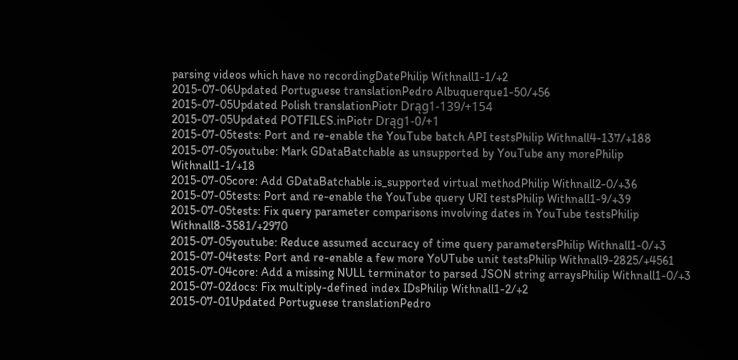parsing videos which have no recordingDatePhilip Withnall1-1/+2
2015-07-06Updated Portuguese translationPedro Albuquerque1-50/+56
2015-07-05Updated Polish translationPiotr Drąg1-139/+154
2015-07-05Updated POTFILES.inPiotr Drąg1-0/+1
2015-07-05tests: Port and re-enable the YouTube batch API testsPhilip Withnall4-137/+188
2015-07-05youtube: Mark GDataBatchable as unsupported by YouTube any morePhilip Withnall1-1/+18
2015-07-05core: Add GDataBatchable.is_supported virtual methodPhilip Withnall2-0/+36
2015-07-05tests: Port and re-enable the YouTube query URI testsPhilip Withnall1-9/+39
2015-07-05tests: Fix query parameter comparisons involving dates in YouTube testsPhilip Withnall8-3581/+2970
2015-07-05youtube: Reduce assumed accuracy of time query parametersPhilip Withnall1-0/+3
2015-07-04tests: Port and re-enable a few more YoUTube unit testsPhilip Withnall9-2825/+4561
2015-07-04core: Add a missing NULL terminator to parsed JSON string arraysPhilip Withnall1-0/+3
2015-07-02docs: Fix multiply-defined index IDsPhilip Withnall1-2/+2
2015-07-01Updated Portuguese translationPedro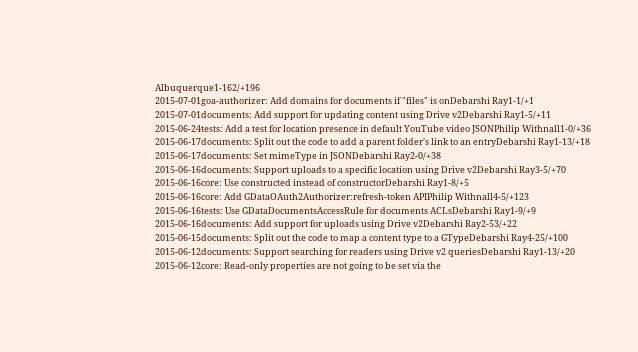Albuquerque1-162/+196
2015-07-01goa-authorizer: Add domains for documents if "files" is onDebarshi Ray1-1/+1
2015-07-01documents: Add support for updating content using Drive v2Debarshi Ray1-5/+11
2015-06-24tests: Add a test for location presence in default YouTube video JSONPhilip Withnall1-0/+36
2015-06-17documents: Split out the code to add a parent folder's link to an entryDebarshi Ray1-13/+18
2015-06-17documents: Set mimeType in JSONDebarshi Ray2-0/+38
2015-06-16documents: Support uploads to a specific location using Drive v2Debarshi Ray3-5/+70
2015-06-16core: Use constructed instead of constructorDebarshi Ray1-8/+5
2015-06-16core: Add GDataOAuth2Authorizer:refresh-token APIPhilip Withnall4-5/+123
2015-06-16tests: Use GDataDocumentsAccessRule for documents ACLsDebarshi Ray1-9/+9
2015-06-16documents: Add support for uploads using Drive v2Debarshi Ray2-53/+22
2015-06-15documents: Split out the code to map a content type to a GTypeDebarshi Ray4-25/+100
2015-06-12documents: Support searching for readers using Drive v2 queriesDebarshi Ray1-13/+20
2015-06-12core: Read-only properties are not going to be set via the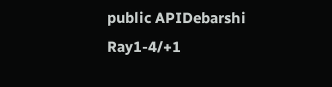public APIDebarshi Ray1-4/+1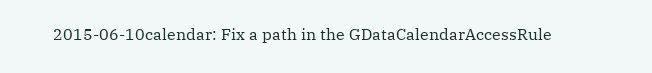2015-06-10calendar: Fix a path in the GDataCalendarAccessRule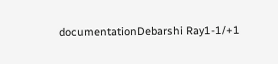documentationDebarshi Ray1-1/+1